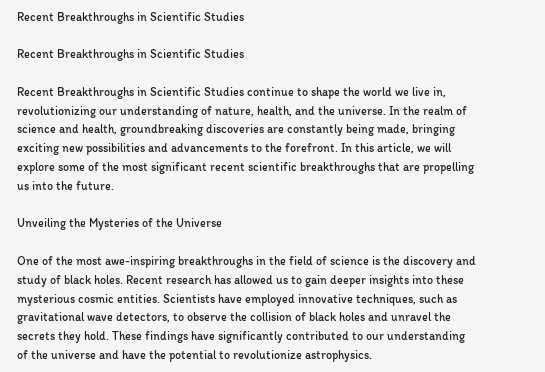Recent Breakthroughs in Scientific Studies

Recent Breakthroughs in Scientific Studies

Recent Breakthroughs in Scientific Studies continue to shape the world we live in, revolutionizing our understanding of nature, health, and the universe. In the realm of science and health, groundbreaking discoveries are constantly being made, bringing exciting new possibilities and advancements to the forefront. In this article, we will explore some of the most significant recent scientific breakthroughs that are propelling us into the future.

Unveiling the Mysteries of the Universe

One of the most awe-inspiring breakthroughs in the field of science is the discovery and study of black holes. Recent research has allowed us to gain deeper insights into these mysterious cosmic entities. Scientists have employed innovative techniques, such as gravitational wave detectors, to observe the collision of black holes and unravel the secrets they hold. These findings have significantly contributed to our understanding of the universe and have the potential to revolutionize astrophysics.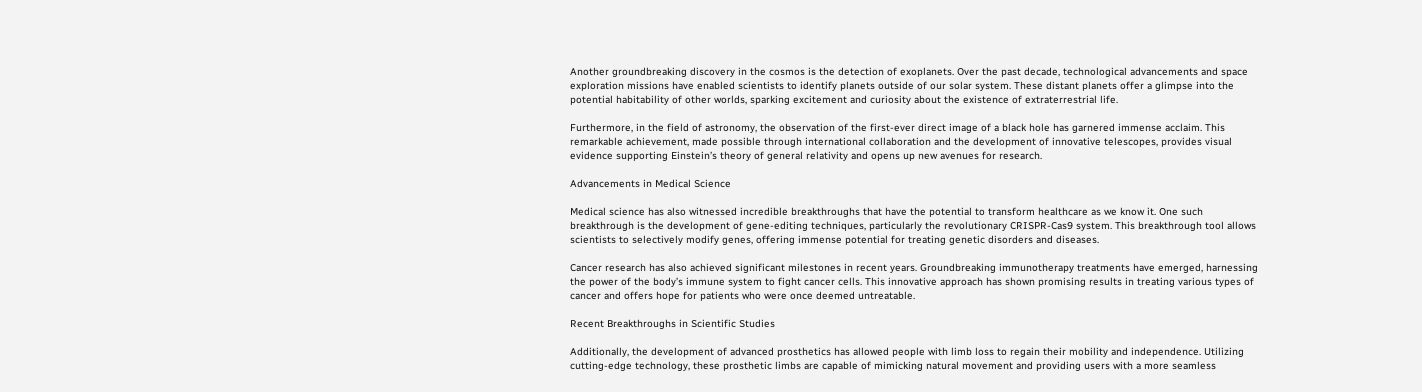Another groundbreaking discovery in the cosmos is the detection of exoplanets. Over the past decade, technological advancements and space exploration missions have enabled scientists to identify planets outside of our solar system. These distant planets offer a glimpse into the potential habitability of other worlds, sparking excitement and curiosity about the existence of extraterrestrial life.

Furthermore, in the field of astronomy, the observation of the first-ever direct image of a black hole has garnered immense acclaim. This remarkable achievement, made possible through international collaboration and the development of innovative telescopes, provides visual evidence supporting Einstein’s theory of general relativity and opens up new avenues for research.

Advancements in Medical Science

Medical science has also witnessed incredible breakthroughs that have the potential to transform healthcare as we know it. One such breakthrough is the development of gene-editing techniques, particularly the revolutionary CRISPR-Cas9 system. This breakthrough tool allows scientists to selectively modify genes, offering immense potential for treating genetic disorders and diseases.

Cancer research has also achieved significant milestones in recent years. Groundbreaking immunotherapy treatments have emerged, harnessing the power of the body’s immune system to fight cancer cells. This innovative approach has shown promising results in treating various types of cancer and offers hope for patients who were once deemed untreatable.

Recent Breakthroughs in Scientific Studies

Additionally, the development of advanced prosthetics has allowed people with limb loss to regain their mobility and independence. Utilizing cutting-edge technology, these prosthetic limbs are capable of mimicking natural movement and providing users with a more seamless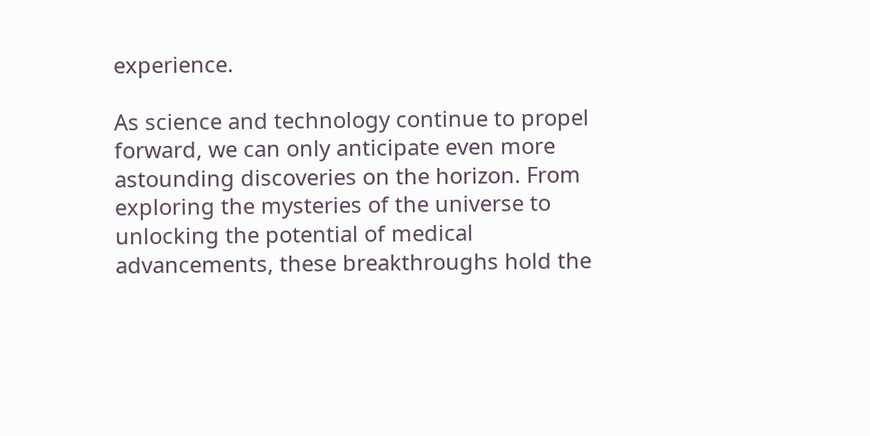experience.

As science and technology continue to propel forward, we can only anticipate even more astounding discoveries on the horizon. From exploring the mysteries of the universe to unlocking the potential of medical advancements, these breakthroughs hold the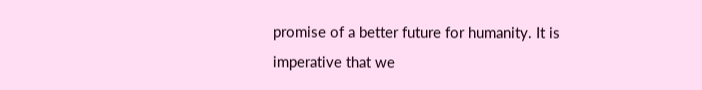promise of a better future for humanity. It is imperative that we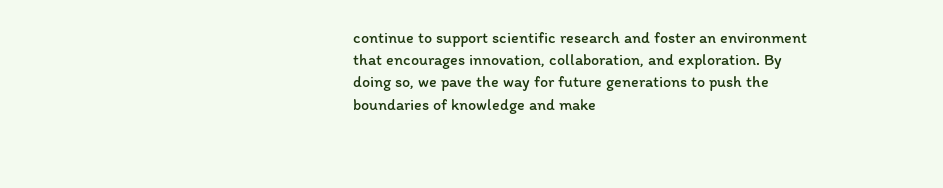continue to support scientific research and foster an environment that encourages innovation, collaboration, and exploration. By doing so, we pave the way for future generations to push the boundaries of knowledge and make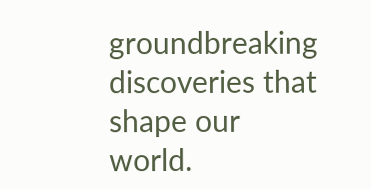groundbreaking discoveries that shape our world.